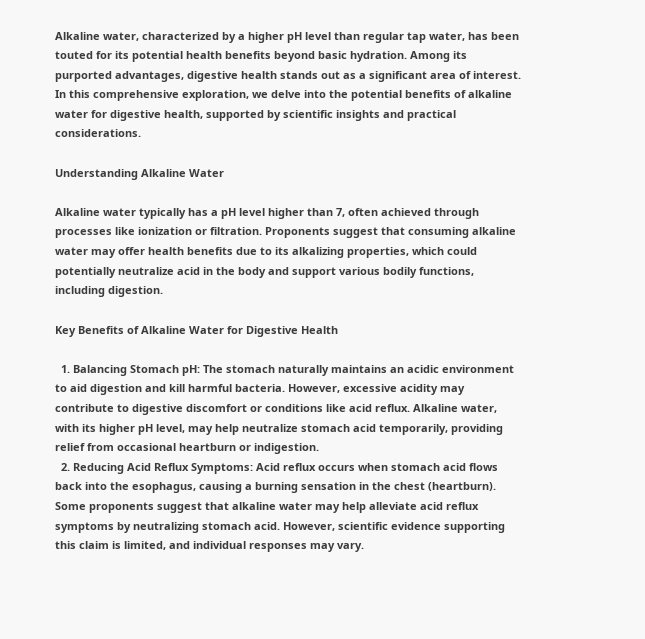Alkaline water, characterized by a higher pH level than regular tap water, has been touted for its potential health benefits beyond basic hydration. Among its purported advantages, digestive health stands out as a significant area of interest. In this comprehensive exploration, we delve into the potential benefits of alkaline water for digestive health, supported by scientific insights and practical considerations.

Understanding Alkaline Water

Alkaline water typically has a pH level higher than 7, often achieved through processes like ionization or filtration. Proponents suggest that consuming alkaline water may offer health benefits due to its alkalizing properties, which could potentially neutralize acid in the body and support various bodily functions, including digestion.

Key Benefits of Alkaline Water for Digestive Health

  1. Balancing Stomach pH: The stomach naturally maintains an acidic environment to aid digestion and kill harmful bacteria. However, excessive acidity may contribute to digestive discomfort or conditions like acid reflux. Alkaline water, with its higher pH level, may help neutralize stomach acid temporarily, providing relief from occasional heartburn or indigestion.
  2. Reducing Acid Reflux Symptoms: Acid reflux occurs when stomach acid flows back into the esophagus, causing a burning sensation in the chest (heartburn). Some proponents suggest that alkaline water may help alleviate acid reflux symptoms by neutralizing stomach acid. However, scientific evidence supporting this claim is limited, and individual responses may vary.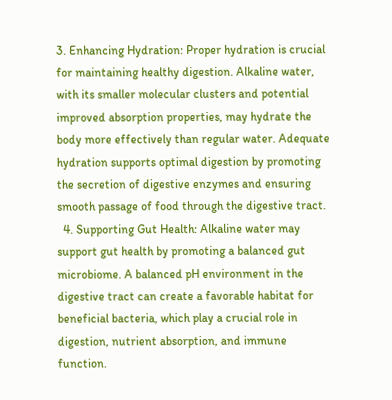3. Enhancing Hydration: Proper hydration is crucial for maintaining healthy digestion. Alkaline water, with its smaller molecular clusters and potential improved absorption properties, may hydrate the body more effectively than regular water. Adequate hydration supports optimal digestion by promoting the secretion of digestive enzymes and ensuring smooth passage of food through the digestive tract.
  4. Supporting Gut Health: Alkaline water may support gut health by promoting a balanced gut microbiome. A balanced pH environment in the digestive tract can create a favorable habitat for beneficial bacteria, which play a crucial role in digestion, nutrient absorption, and immune function.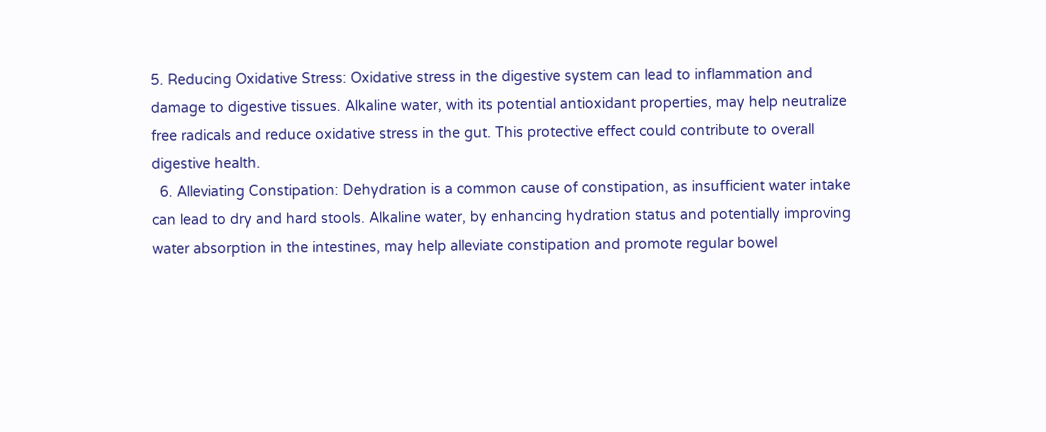5. Reducing Oxidative Stress: Oxidative stress in the digestive system can lead to inflammation and damage to digestive tissues. Alkaline water, with its potential antioxidant properties, may help neutralize free radicals and reduce oxidative stress in the gut. This protective effect could contribute to overall digestive health.
  6. Alleviating Constipation: Dehydration is a common cause of constipation, as insufficient water intake can lead to dry and hard stools. Alkaline water, by enhancing hydration status and potentially improving water absorption in the intestines, may help alleviate constipation and promote regular bowel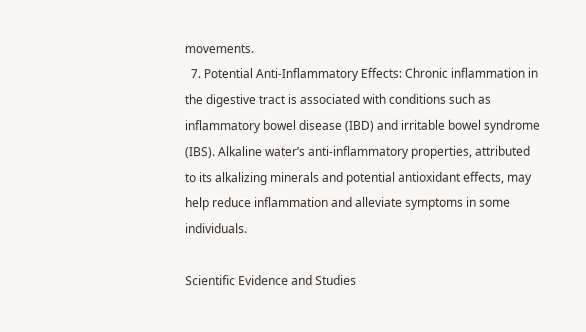movements.
  7. Potential Anti-Inflammatory Effects: Chronic inflammation in the digestive tract is associated with conditions such as inflammatory bowel disease (IBD) and irritable bowel syndrome (IBS). Alkaline water’s anti-inflammatory properties, attributed to its alkalizing minerals and potential antioxidant effects, may help reduce inflammation and alleviate symptoms in some individuals.

Scientific Evidence and Studies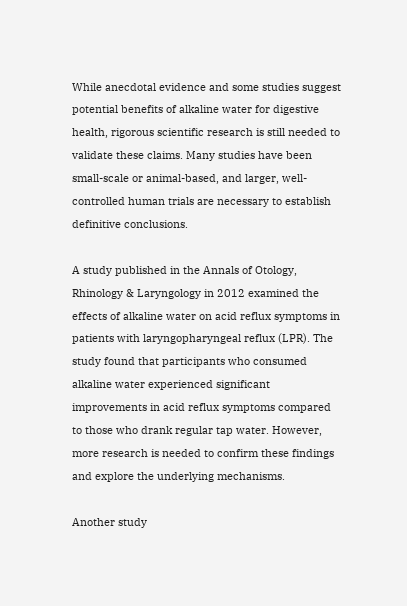While anecdotal evidence and some studies suggest potential benefits of alkaline water for digestive health, rigorous scientific research is still needed to validate these claims. Many studies have been small-scale or animal-based, and larger, well-controlled human trials are necessary to establish definitive conclusions.

A study published in the Annals of Otology, Rhinology & Laryngology in 2012 examined the effects of alkaline water on acid reflux symptoms in patients with laryngopharyngeal reflux (LPR). The study found that participants who consumed alkaline water experienced significant improvements in acid reflux symptoms compared to those who drank regular tap water. However, more research is needed to confirm these findings and explore the underlying mechanisms.

Another study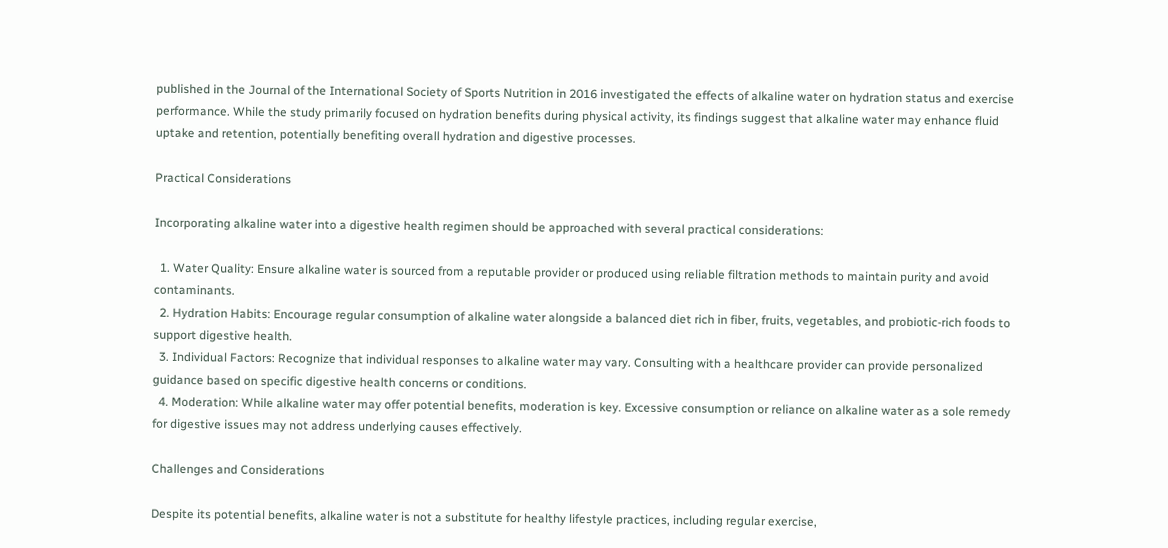published in the Journal of the International Society of Sports Nutrition in 2016 investigated the effects of alkaline water on hydration status and exercise performance. While the study primarily focused on hydration benefits during physical activity, its findings suggest that alkaline water may enhance fluid uptake and retention, potentially benefiting overall hydration and digestive processes.

Practical Considerations

Incorporating alkaline water into a digestive health regimen should be approached with several practical considerations:

  1. Water Quality: Ensure alkaline water is sourced from a reputable provider or produced using reliable filtration methods to maintain purity and avoid contaminants.
  2. Hydration Habits: Encourage regular consumption of alkaline water alongside a balanced diet rich in fiber, fruits, vegetables, and probiotic-rich foods to support digestive health.
  3. Individual Factors: Recognize that individual responses to alkaline water may vary. Consulting with a healthcare provider can provide personalized guidance based on specific digestive health concerns or conditions.
  4. Moderation: While alkaline water may offer potential benefits, moderation is key. Excessive consumption or reliance on alkaline water as a sole remedy for digestive issues may not address underlying causes effectively.

Challenges and Considerations

Despite its potential benefits, alkaline water is not a substitute for healthy lifestyle practices, including regular exercise,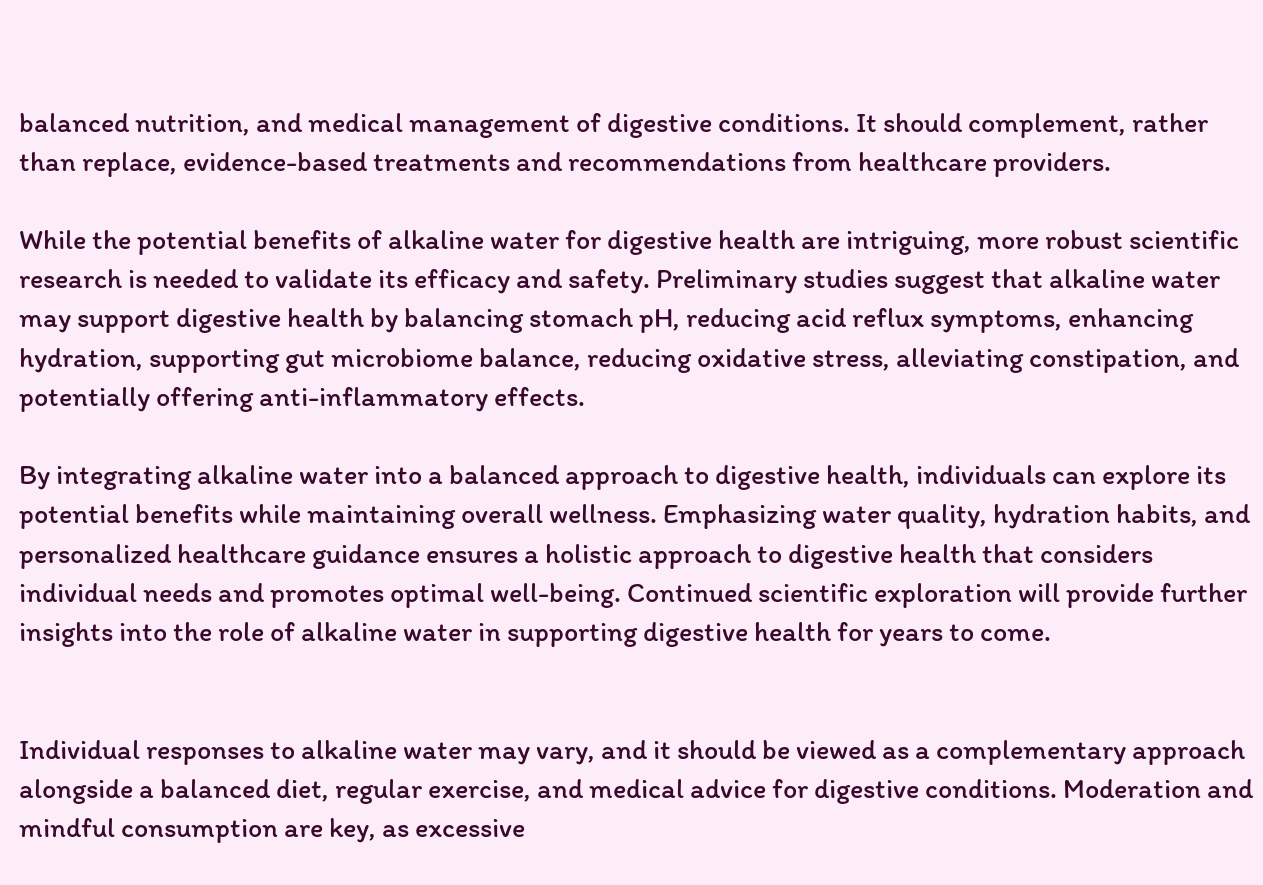balanced nutrition, and medical management of digestive conditions. It should complement, rather than replace, evidence-based treatments and recommendations from healthcare providers.

While the potential benefits of alkaline water for digestive health are intriguing, more robust scientific research is needed to validate its efficacy and safety. Preliminary studies suggest that alkaline water may support digestive health by balancing stomach pH, reducing acid reflux symptoms, enhancing hydration, supporting gut microbiome balance, reducing oxidative stress, alleviating constipation, and potentially offering anti-inflammatory effects.

By integrating alkaline water into a balanced approach to digestive health, individuals can explore its potential benefits while maintaining overall wellness. Emphasizing water quality, hydration habits, and personalized healthcare guidance ensures a holistic approach to digestive health that considers individual needs and promotes optimal well-being. Continued scientific exploration will provide further insights into the role of alkaline water in supporting digestive health for years to come.


Individual responses to alkaline water may vary, and it should be viewed as a complementary approach alongside a balanced diet, regular exercise, and medical advice for digestive conditions. Moderation and mindful consumption are key, as excessive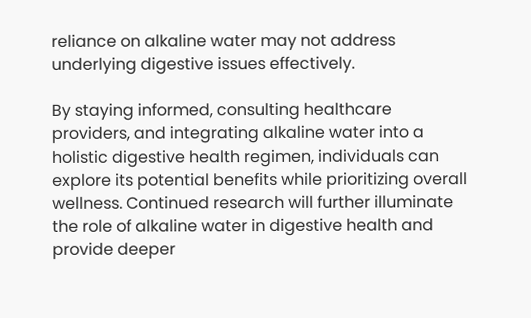reliance on alkaline water may not address underlying digestive issues effectively.

By staying informed, consulting healthcare providers, and integrating alkaline water into a holistic digestive health regimen, individuals can explore its potential benefits while prioritizing overall wellness. Continued research will further illuminate the role of alkaline water in digestive health and provide deeper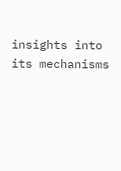insights into its mechanisms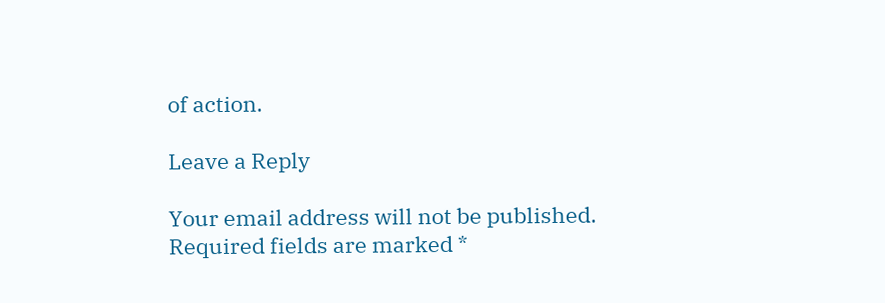of action.

Leave a Reply

Your email address will not be published. Required fields are marked *